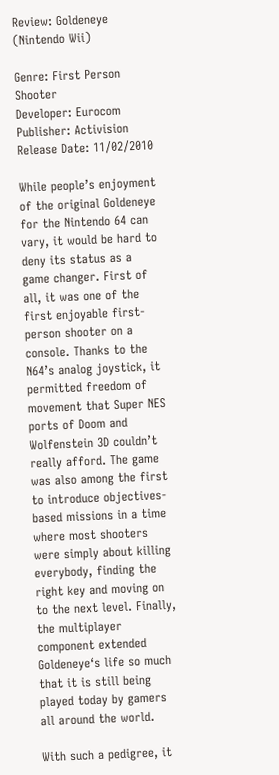Review: Goldeneye (Nintendo Wii)

Genre: First Person Shooter
Developer: Eurocom
Publisher: Activision
Release Date: 11/02/2010

While people’s enjoyment of the original Goldeneye for the Nintendo 64 can vary, it would be hard to deny its status as a game changer. First of all, it was one of the first enjoyable first-person shooter on a console. Thanks to the N64’s analog joystick, it permitted freedom of movement that Super NES ports of Doom and Wolfenstein 3D couldn’t really afford. The game was also among the first to introduce objectives-based missions in a time where most shooters were simply about killing everybody, finding the right key and moving on to the next level. Finally, the multiplayer component extended Goldeneye‘s life so much that it is still being played today by gamers all around the world.

With such a pedigree, it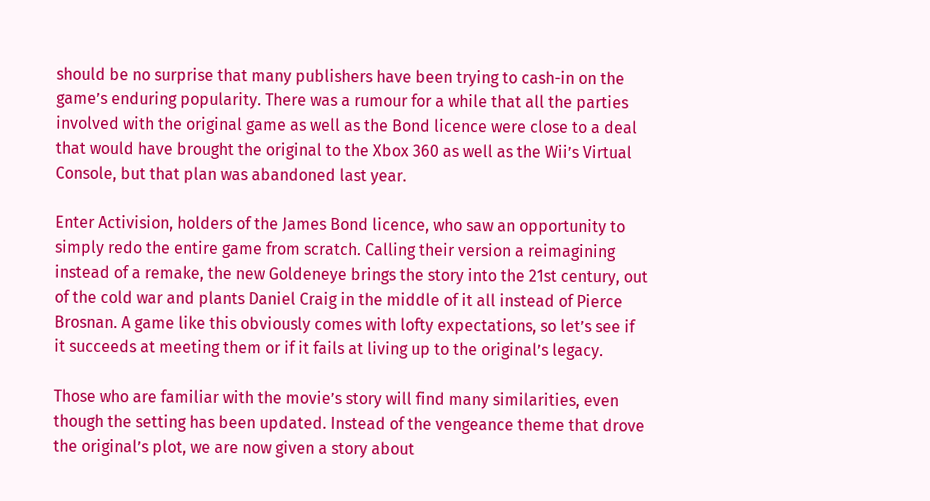should be no surprise that many publishers have been trying to cash-in on the game’s enduring popularity. There was a rumour for a while that all the parties involved with the original game as well as the Bond licence were close to a deal that would have brought the original to the Xbox 360 as well as the Wii’s Virtual Console, but that plan was abandoned last year.

Enter Activision, holders of the James Bond licence, who saw an opportunity to simply redo the entire game from scratch. Calling their version a reimagining instead of a remake, the new Goldeneye brings the story into the 21st century, out of the cold war and plants Daniel Craig in the middle of it all instead of Pierce Brosnan. A game like this obviously comes with lofty expectations, so let’s see if it succeeds at meeting them or if it fails at living up to the original’s legacy.

Those who are familiar with the movie’s story will find many similarities, even though the setting has been updated. Instead of the vengeance theme that drove the original’s plot, we are now given a story about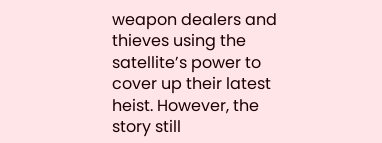weapon dealers and thieves using the satellite’s power to cover up their latest heist. However, the story still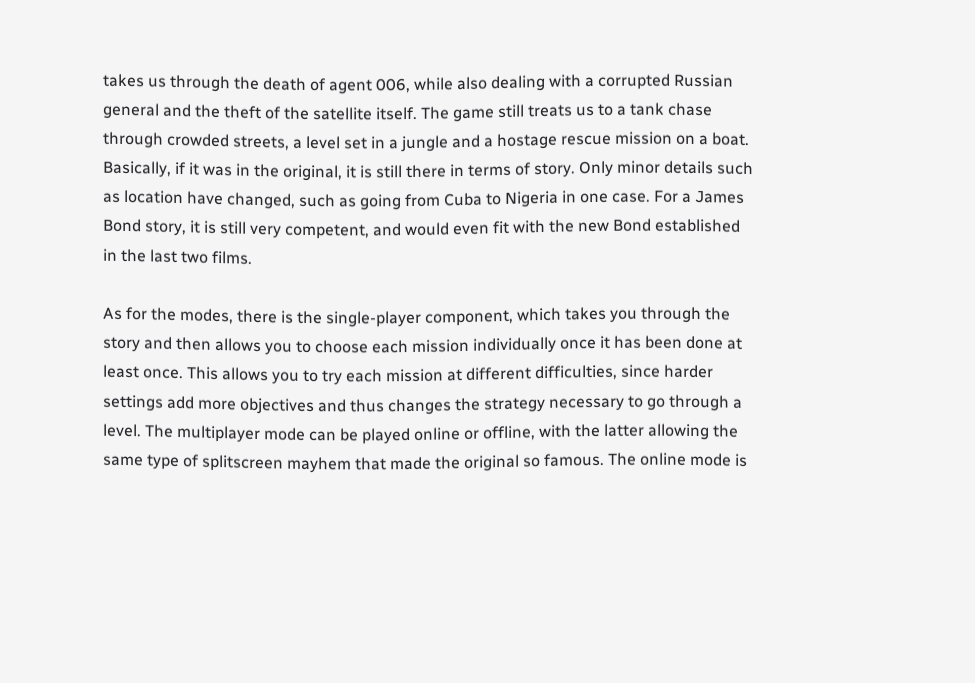takes us through the death of agent 006, while also dealing with a corrupted Russian general and the theft of the satellite itself. The game still treats us to a tank chase through crowded streets, a level set in a jungle and a hostage rescue mission on a boat. Basically, if it was in the original, it is still there in terms of story. Only minor details such as location have changed, such as going from Cuba to Nigeria in one case. For a James Bond story, it is still very competent, and would even fit with the new Bond established in the last two films.

As for the modes, there is the single-player component, which takes you through the story and then allows you to choose each mission individually once it has been done at least once. This allows you to try each mission at different difficulties, since harder settings add more objectives and thus changes the strategy necessary to go through a level. The multiplayer mode can be played online or offline, with the latter allowing the same type of splitscreen mayhem that made the original so famous. The online mode is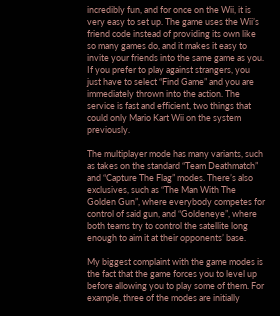incredibly fun, and for once on the Wii, it is very easy to set up. The game uses the Wii’s friend code instead of providing its own like so many games do, and it makes it easy to invite your friends into the same game as you. If you prefer to play against strangers, you just have to select “Find Game” and you are immediately thrown into the action. The service is fast and efficient, two things that could only Mario Kart Wii on the system previously.

The multiplayer mode has many variants, such as takes on the standard “Team Deathmatch” and “Capture The Flag” modes. There’s also exclusives, such as “The Man With The Golden Gun”, where everybody competes for control of said gun, and “Goldeneye”, where both teams try to control the satellite long enough to aim it at their opponents’ base.

My biggest complaint with the game modes is the fact that the game forces you to level up before allowing you to play some of them. For example, three of the modes are initially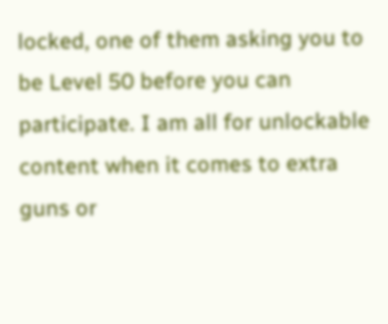locked, one of them asking you to be Level 50 before you can participate. I am all for unlockable content when it comes to extra guns or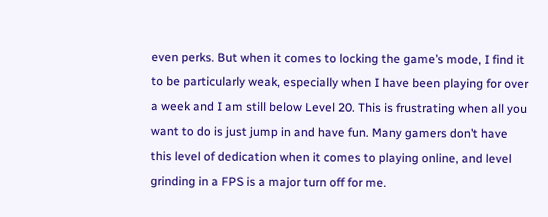even perks. But when it comes to locking the game’s mode, I find it to be particularly weak, especially when I have been playing for over a week and I am still below Level 20. This is frustrating when all you want to do is just jump in and have fun. Many gamers don’t have this level of dedication when it comes to playing online, and level grinding in a FPS is a major turn off for me.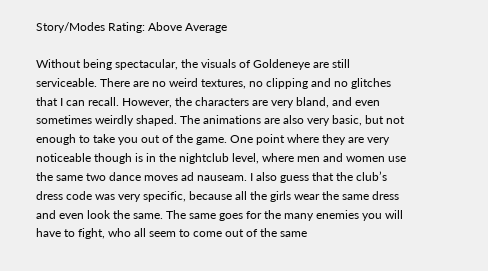Story/Modes Rating: Above Average

Without being spectacular, the visuals of Goldeneye are still serviceable. There are no weird textures, no clipping and no glitches that I can recall. However, the characters are very bland, and even sometimes weirdly shaped. The animations are also very basic, but not enough to take you out of the game. One point where they are very noticeable though is in the nightclub level, where men and women use the same two dance moves ad nauseam. I also guess that the club’s dress code was very specific, because all the girls wear the same dress and even look the same. The same goes for the many enemies you will have to fight, who all seem to come out of the same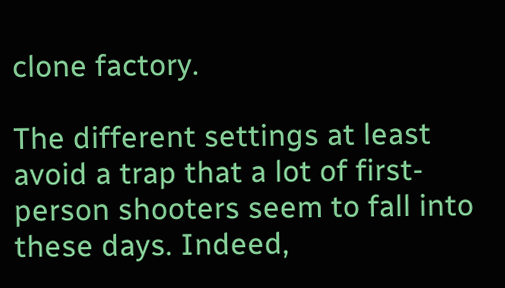clone factory.

The different settings at least avoid a trap that a lot of first-person shooters seem to fall into these days. Indeed,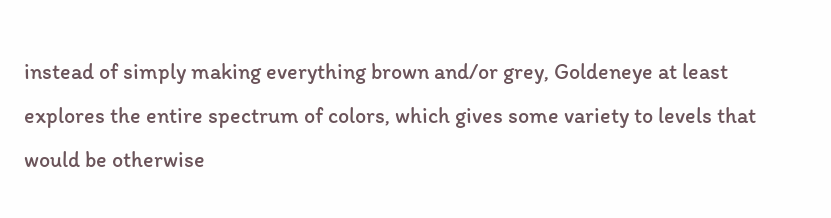instead of simply making everything brown and/or grey, Goldeneye at least explores the entire spectrum of colors, which gives some variety to levels that would be otherwise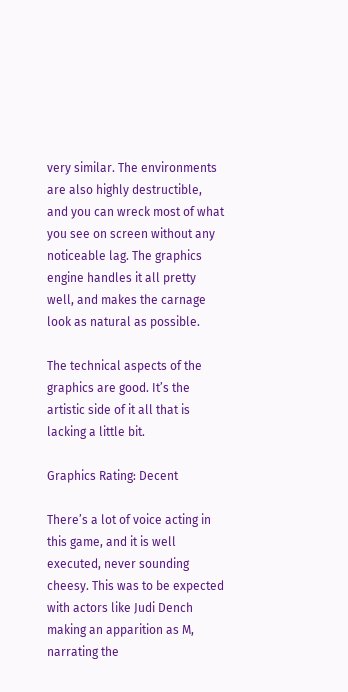very similar. The environments are also highly destructible, and you can wreck most of what you see on screen without any noticeable lag. The graphics engine handles it all pretty well, and makes the carnage look as natural as possible.

The technical aspects of the graphics are good. It’s the artistic side of it all that is lacking a little bit.

Graphics Rating: Decent

There’s a lot of voice acting in this game, and it is well executed, never sounding cheesy. This was to be expected with actors like Judi Dench making an apparition as M, narrating the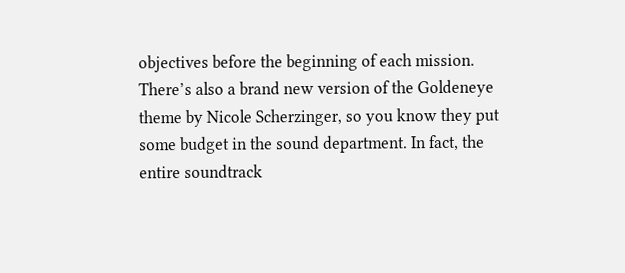objectives before the beginning of each mission. There’s also a brand new version of the Goldeneye theme by Nicole Scherzinger, so you know they put some budget in the sound department. In fact, the entire soundtrack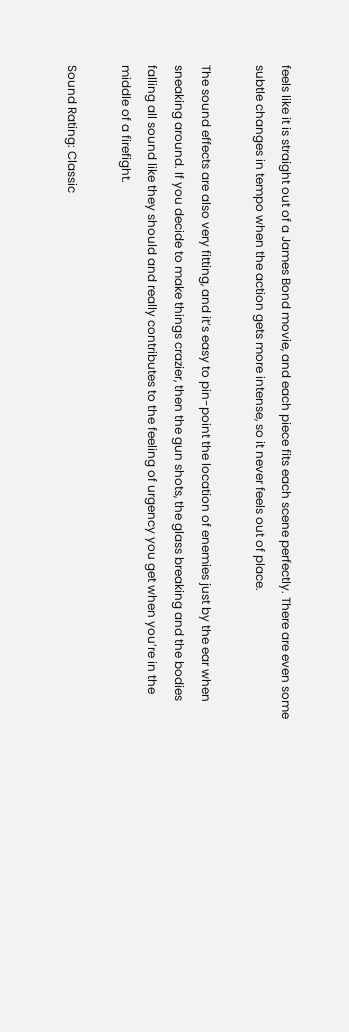feels like it is straight out of a James Bond movie, and each piece fits each scene perfectly. There are even some subtle changes in tempo when the action gets more intense, so it never feels out of place.

The sound effects are also very fitting, and it’s easy to pin-point the location of enemies just by the ear when sneaking around. If you decide to make things crazier, then the gun shots, the glass breaking and the bodies falling all sound like they should and really contributes to the feeling of urgency you get when you’re in the middle of a firefight.

Sound Rating: Classic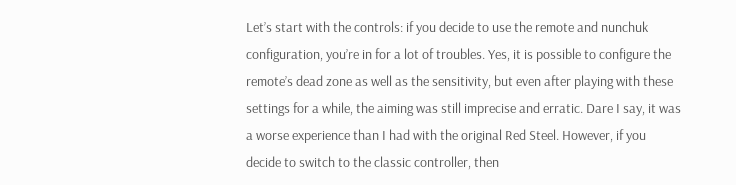Let’s start with the controls: if you decide to use the remote and nunchuk configuration, you’re in for a lot of troubles. Yes, it is possible to configure the remote’s dead zone as well as the sensitivity, but even after playing with these settings for a while, the aiming was still imprecise and erratic. Dare I say, it was a worse experience than I had with the original Red Steel. However, if you decide to switch to the classic controller, then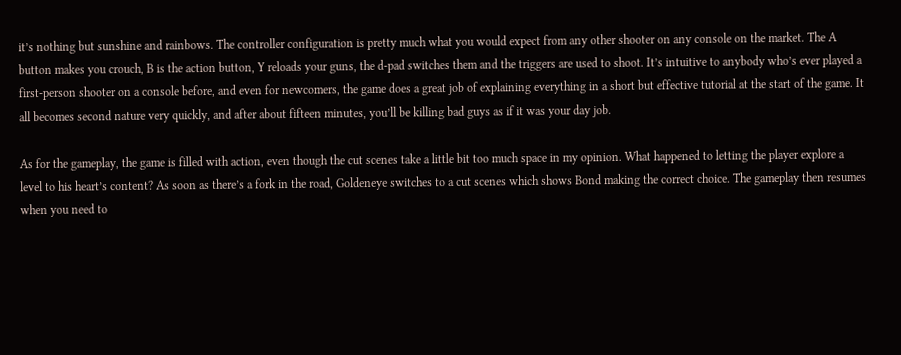it’s nothing but sunshine and rainbows. The controller configuration is pretty much what you would expect from any other shooter on any console on the market. The A button makes you crouch, B is the action button, Y reloads your guns, the d-pad switches them and the triggers are used to shoot. It’s intuitive to anybody who’s ever played a first-person shooter on a console before, and even for newcomers, the game does a great job of explaining everything in a short but effective tutorial at the start of the game. It all becomes second nature very quickly, and after about fifteen minutes, you’ll be killing bad guys as if it was your day job.

As for the gameplay, the game is filled with action, even though the cut scenes take a little bit too much space in my opinion. What happened to letting the player explore a level to his heart’s content? As soon as there’s a fork in the road, Goldeneye switches to a cut scenes which shows Bond making the correct choice. The gameplay then resumes when you need to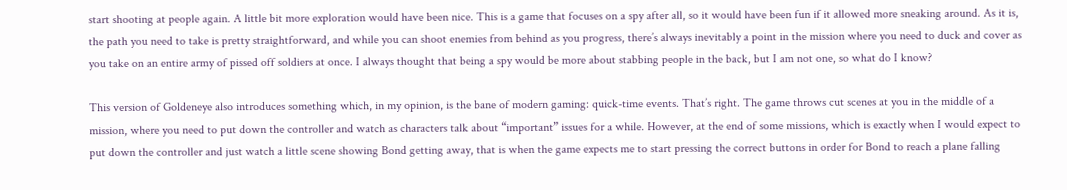start shooting at people again. A little bit more exploration would have been nice. This is a game that focuses on a spy after all, so it would have been fun if it allowed more sneaking around. As it is, the path you need to take is pretty straightforward, and while you can shoot enemies from behind as you progress, there’s always inevitably a point in the mission where you need to duck and cover as you take on an entire army of pissed off soldiers at once. I always thought that being a spy would be more about stabbing people in the back, but I am not one, so what do I know?

This version of Goldeneye also introduces something which, in my opinion, is the bane of modern gaming: quick-time events. That’s right. The game throws cut scenes at you in the middle of a mission, where you need to put down the controller and watch as characters talk about “important” issues for a while. However, at the end of some missions, which is exactly when I would expect to put down the controller and just watch a little scene showing Bond getting away, that is when the game expects me to start pressing the correct buttons in order for Bond to reach a plane falling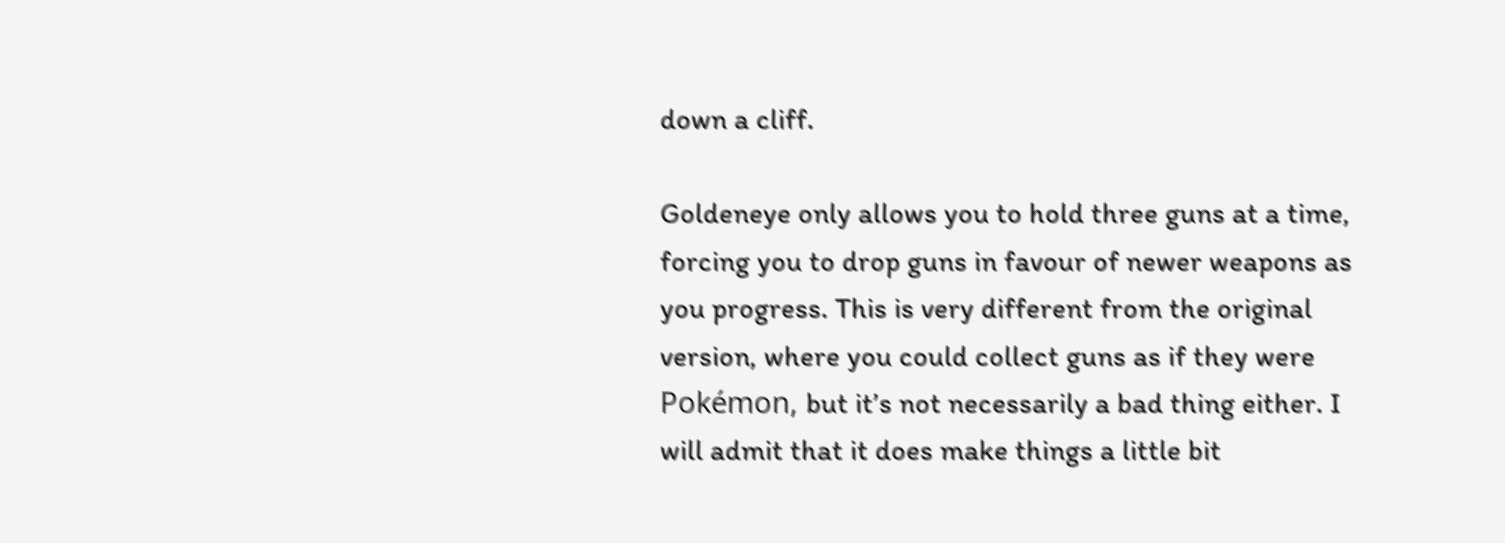down a cliff.

Goldeneye only allows you to hold three guns at a time, forcing you to drop guns in favour of newer weapons as you progress. This is very different from the original version, where you could collect guns as if they were Pokémon, but it’s not necessarily a bad thing either. I will admit that it does make things a little bit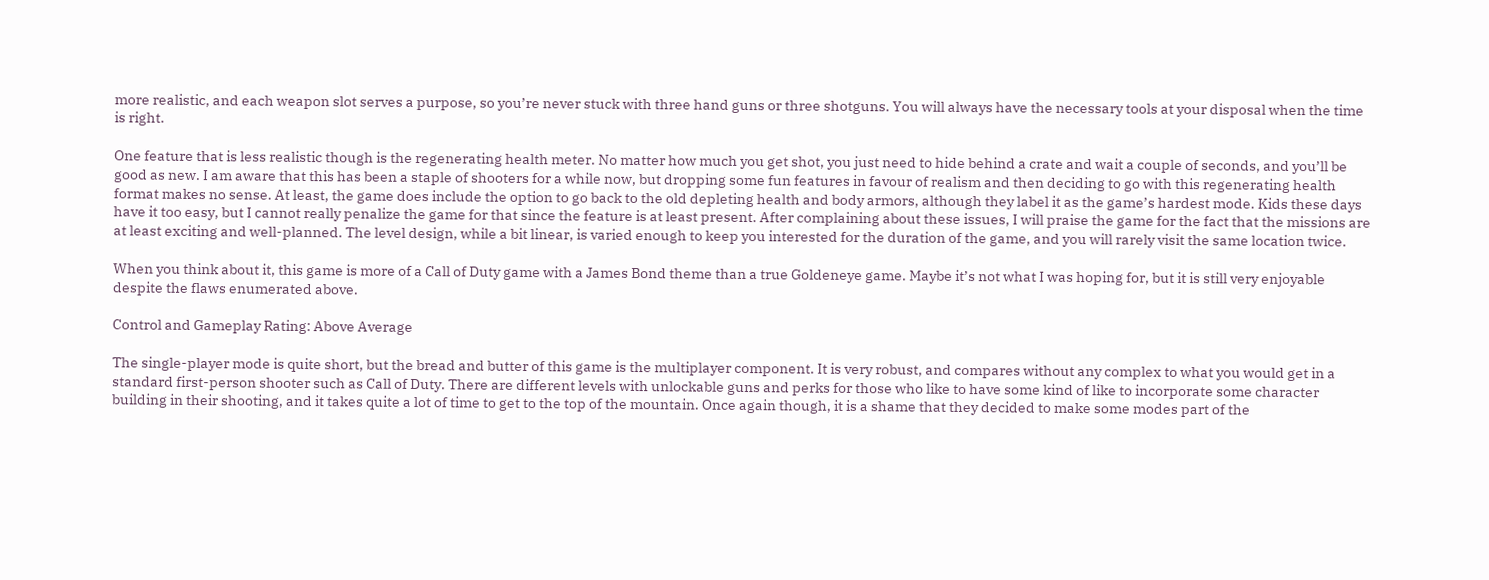more realistic, and each weapon slot serves a purpose, so you’re never stuck with three hand guns or three shotguns. You will always have the necessary tools at your disposal when the time is right.

One feature that is less realistic though is the regenerating health meter. No matter how much you get shot, you just need to hide behind a crate and wait a couple of seconds, and you’ll be good as new. I am aware that this has been a staple of shooters for a while now, but dropping some fun features in favour of realism and then deciding to go with this regenerating health format makes no sense. At least, the game does include the option to go back to the old depleting health and body armors, although they label it as the game’s hardest mode. Kids these days have it too easy, but I cannot really penalize the game for that since the feature is at least present. After complaining about these issues, I will praise the game for the fact that the missions are at least exciting and well-planned. The level design, while a bit linear, is varied enough to keep you interested for the duration of the game, and you will rarely visit the same location twice.

When you think about it, this game is more of a Call of Duty game with a James Bond theme than a true Goldeneye game. Maybe it’s not what I was hoping for, but it is still very enjoyable despite the flaws enumerated above.

Control and Gameplay Rating: Above Average

The single-player mode is quite short, but the bread and butter of this game is the multiplayer component. It is very robust, and compares without any complex to what you would get in a standard first-person shooter such as Call of Duty. There are different levels with unlockable guns and perks for those who like to have some kind of like to incorporate some character building in their shooting, and it takes quite a lot of time to get to the top of the mountain. Once again though, it is a shame that they decided to make some modes part of the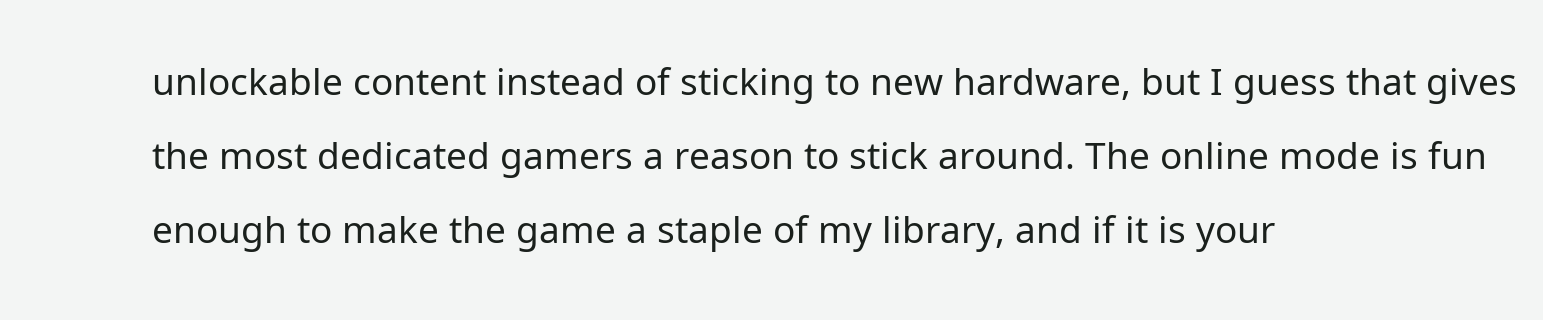unlockable content instead of sticking to new hardware, but I guess that gives the most dedicated gamers a reason to stick around. The online mode is fun enough to make the game a staple of my library, and if it is your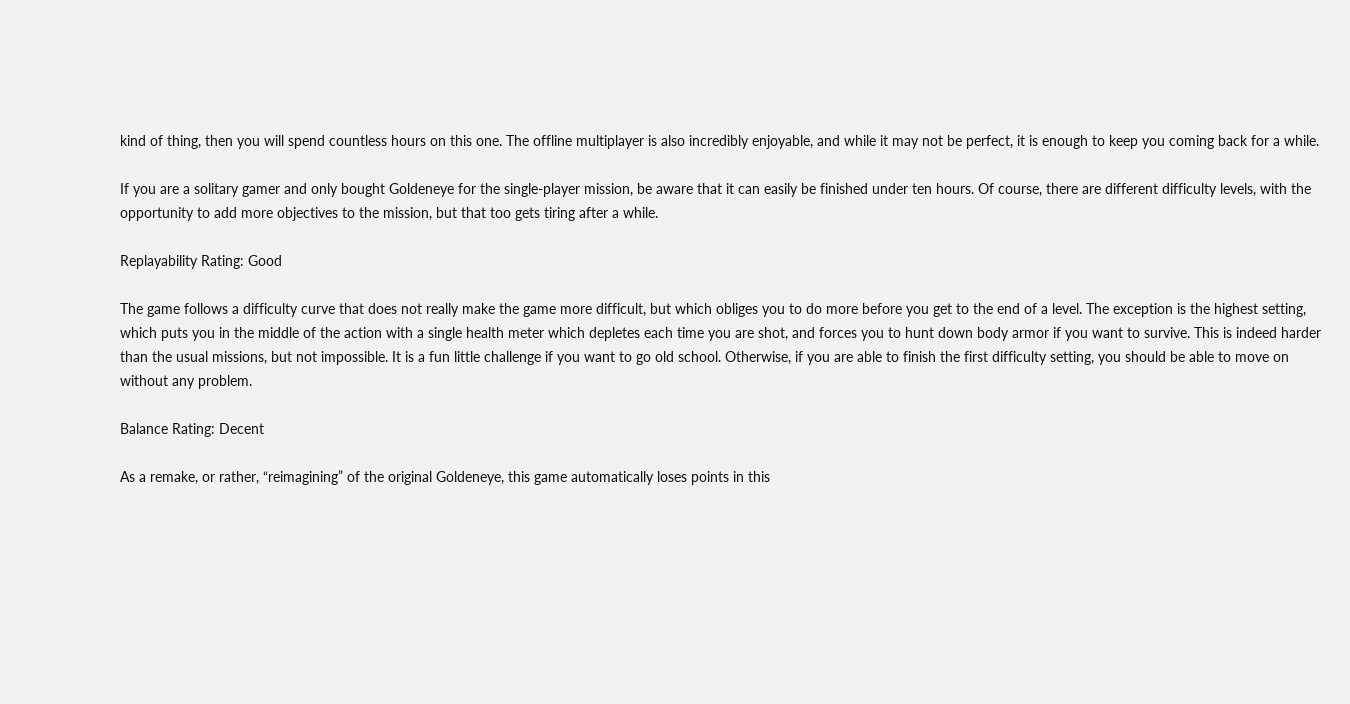kind of thing, then you will spend countless hours on this one. The offline multiplayer is also incredibly enjoyable, and while it may not be perfect, it is enough to keep you coming back for a while.

If you are a solitary gamer and only bought Goldeneye for the single-player mission, be aware that it can easily be finished under ten hours. Of course, there are different difficulty levels, with the opportunity to add more objectives to the mission, but that too gets tiring after a while.

Replayability Rating: Good

The game follows a difficulty curve that does not really make the game more difficult, but which obliges you to do more before you get to the end of a level. The exception is the highest setting, which puts you in the middle of the action with a single health meter which depletes each time you are shot, and forces you to hunt down body armor if you want to survive. This is indeed harder than the usual missions, but not impossible. It is a fun little challenge if you want to go old school. Otherwise, if you are able to finish the first difficulty setting, you should be able to move on without any problem.

Balance Rating: Decent

As a remake, or rather, “reimagining” of the original Goldeneye, this game automatically loses points in this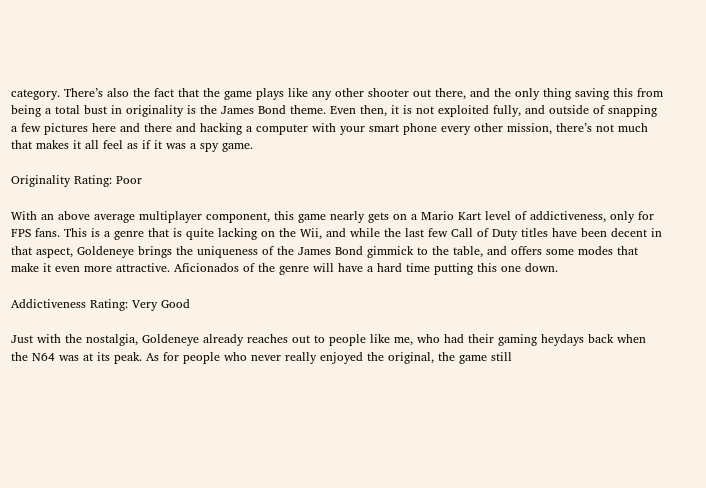category. There’s also the fact that the game plays like any other shooter out there, and the only thing saving this from being a total bust in originality is the James Bond theme. Even then, it is not exploited fully, and outside of snapping a few pictures here and there and hacking a computer with your smart phone every other mission, there’s not much that makes it all feel as if it was a spy game.

Originality Rating: Poor

With an above average multiplayer component, this game nearly gets on a Mario Kart level of addictiveness, only for FPS fans. This is a genre that is quite lacking on the Wii, and while the last few Call of Duty titles have been decent in that aspect, Goldeneye brings the uniqueness of the James Bond gimmick to the table, and offers some modes that make it even more attractive. Aficionados of the genre will have a hard time putting this one down.

Addictiveness Rating: Very Good

Just with the nostalgia, Goldeneye already reaches out to people like me, who had their gaming heydays back when the N64 was at its peak. As for people who never really enjoyed the original, the game still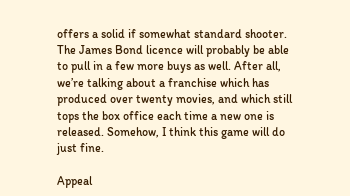offers a solid if somewhat standard shooter. The James Bond licence will probably be able to pull in a few more buys as well. After all, we’re talking about a franchise which has produced over twenty movies, and which still tops the box office each time a new one is released. Somehow, I think this game will do just fine.

Appeal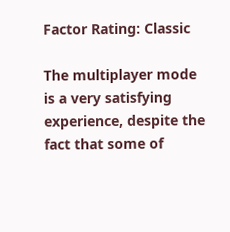Factor Rating: Classic

The multiplayer mode is a very satisfying experience, despite the fact that some of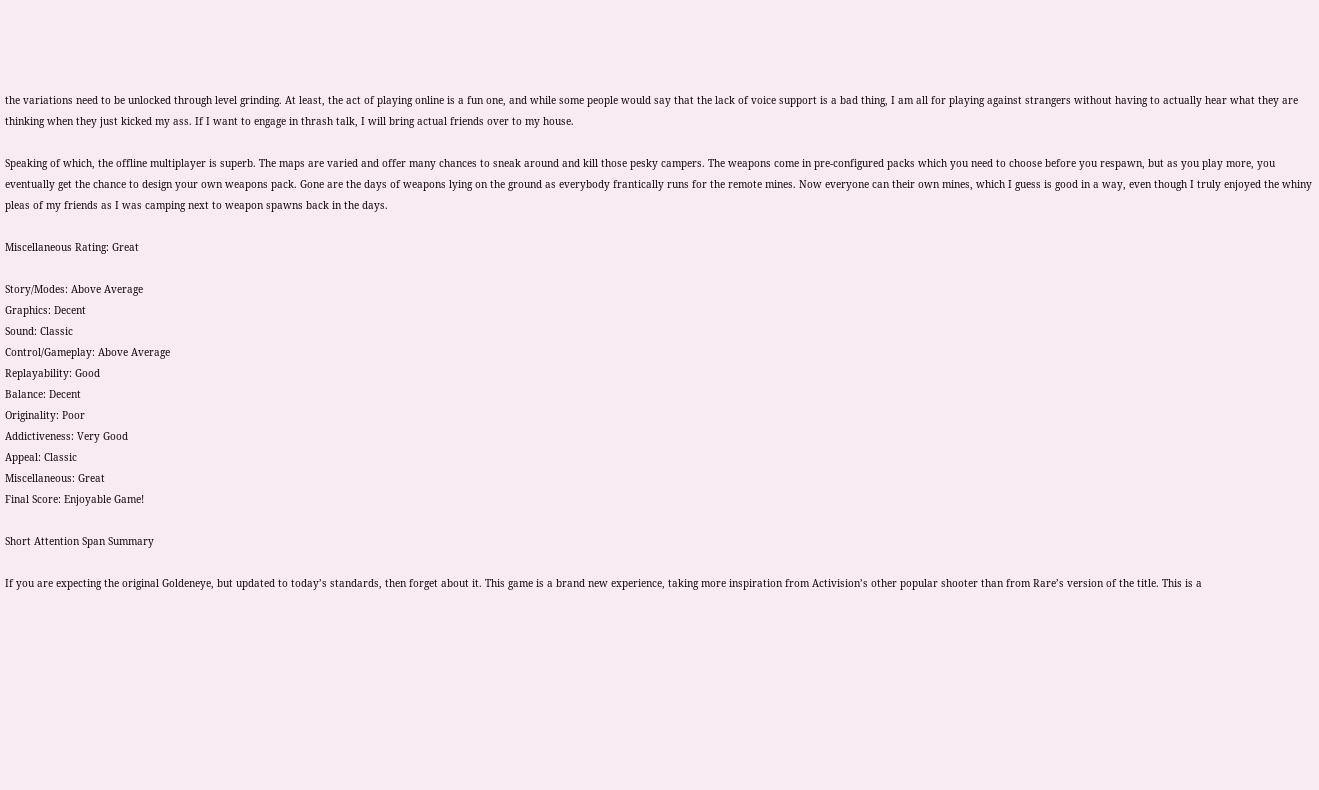the variations need to be unlocked through level grinding. At least, the act of playing online is a fun one, and while some people would say that the lack of voice support is a bad thing, I am all for playing against strangers without having to actually hear what they are thinking when they just kicked my ass. If I want to engage in thrash talk, I will bring actual friends over to my house.

Speaking of which, the offline multiplayer is superb. The maps are varied and offer many chances to sneak around and kill those pesky campers. The weapons come in pre-configured packs which you need to choose before you respawn, but as you play more, you eventually get the chance to design your own weapons pack. Gone are the days of weapons lying on the ground as everybody frantically runs for the remote mines. Now everyone can their own mines, which I guess is good in a way, even though I truly enjoyed the whiny pleas of my friends as I was camping next to weapon spawns back in the days.

Miscellaneous Rating: Great

Story/Modes: Above Average
Graphics: Decent
Sound: Classic
Control/Gameplay: Above Average
Replayability: Good
Balance: Decent
Originality: Poor
Addictiveness: Very Good
Appeal: Classic
Miscellaneous: Great
Final Score: Enjoyable Game!

Short Attention Span Summary

If you are expecting the original Goldeneye, but updated to today’s standards, then forget about it. This game is a brand new experience, taking more inspiration from Activision’s other popular shooter than from Rare’s version of the title. This is a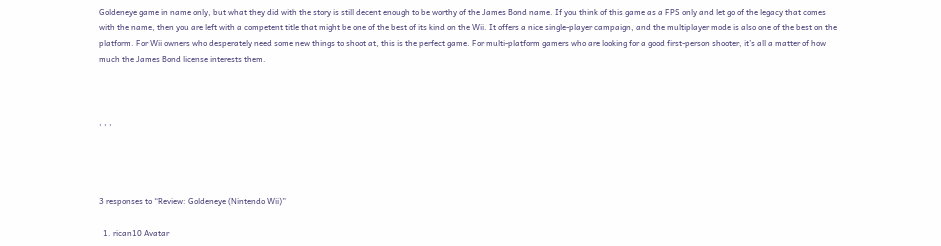Goldeneye game in name only, but what they did with the story is still decent enough to be worthy of the James Bond name. If you think of this game as a FPS only and let go of the legacy that comes with the name, then you are left with a competent title that might be one of the best of its kind on the Wii. It offers a nice single-player campaign, and the multiplayer mode is also one of the best on the platform. For Wii owners who desperately need some new things to shoot at, this is the perfect game. For multi-platform gamers who are looking for a good first-person shooter, it’s all a matter of how much the James Bond license interests them.



, , ,




3 responses to “Review: Goldeneye (Nintendo Wii)”

  1. rican10 Avatar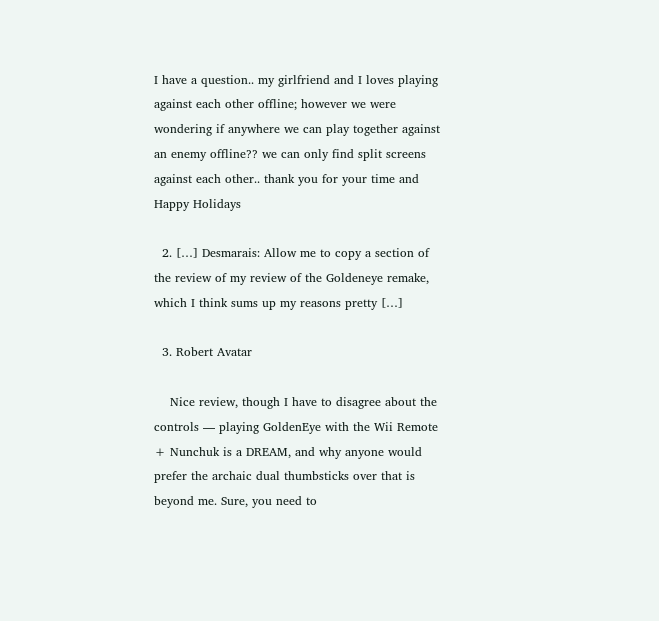I have a question.. my girlfriend and I loves playing against each other offline; however we were wondering if anywhere we can play together against an enemy offline?? we can only find split screens against each other.. thank you for your time and Happy Holidays

  2. […] Desmarais: Allow me to copy a section of the review of my review of the Goldeneye remake, which I think sums up my reasons pretty […]

  3. Robert Avatar

    Nice review, though I have to disagree about the controls — playing GoldenEye with the Wii Remote + Nunchuk is a DREAM, and why anyone would prefer the archaic dual thumbsticks over that is beyond me. Sure, you need to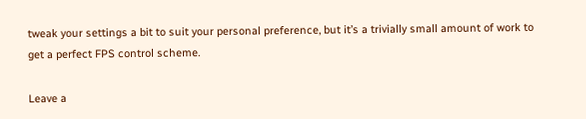tweak your settings a bit to suit your personal preference, but it’s a trivially small amount of work to get a perfect FPS control scheme.

Leave a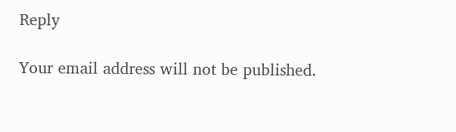Reply

Your email address will not be published.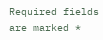Required fields are marked *